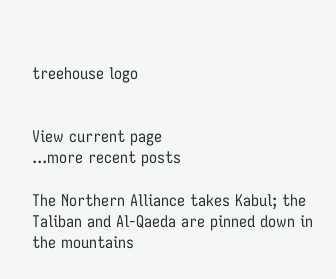treehouse logo


View current page
...more recent posts

The Northern Alliance takes Kabul; the Taliban and Al-Qaeda are pinned down in the mountains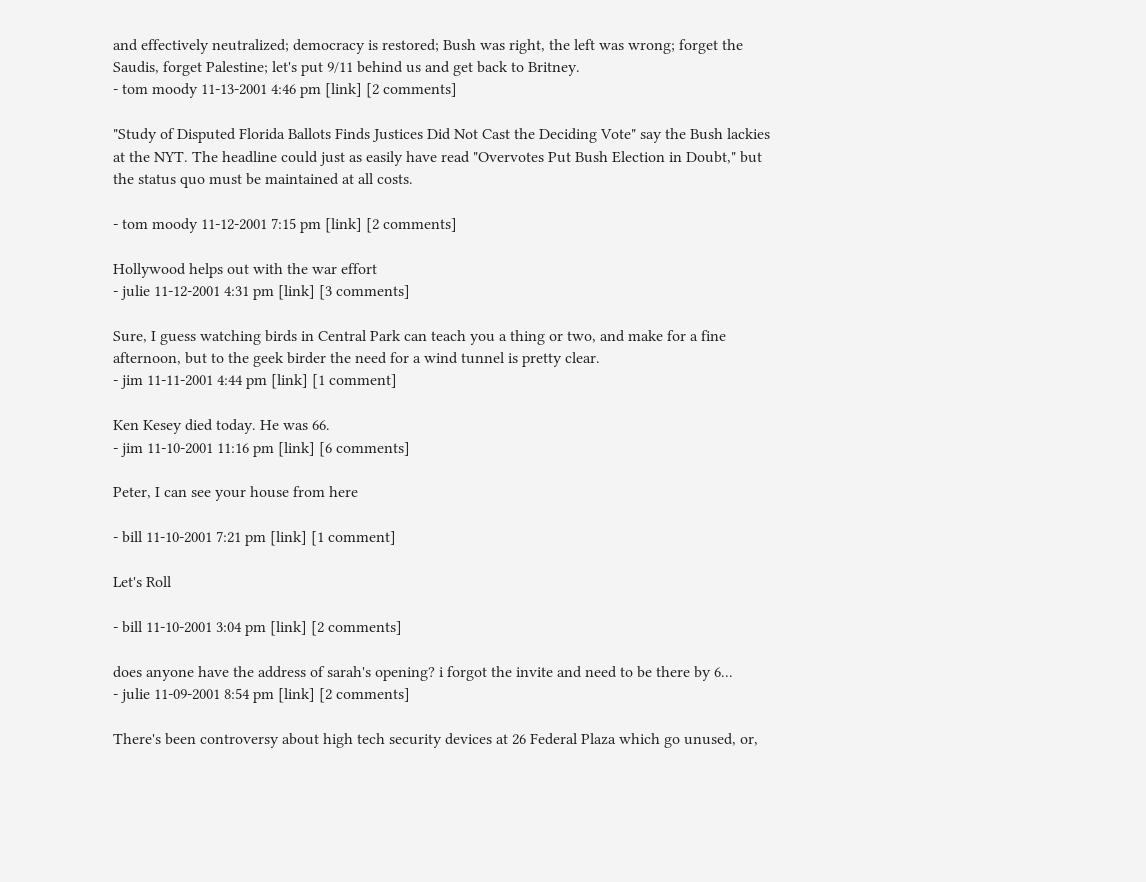and effectively neutralized; democracy is restored; Bush was right, the left was wrong; forget the Saudis, forget Palestine; let's put 9/11 behind us and get back to Britney.
- tom moody 11-13-2001 4:46 pm [link] [2 comments]

"Study of Disputed Florida Ballots Finds Justices Did Not Cast the Deciding Vote" say the Bush lackies at the NYT. The headline could just as easily have read "Overvotes Put Bush Election in Doubt," but the status quo must be maintained at all costs.

- tom moody 11-12-2001 7:15 pm [link] [2 comments]

Hollywood helps out with the war effort
- julie 11-12-2001 4:31 pm [link] [3 comments]

Sure, I guess watching birds in Central Park can teach you a thing or two, and make for a fine afternoon, but to the geek birder the need for a wind tunnel is pretty clear.
- jim 11-11-2001 4:44 pm [link] [1 comment]

Ken Kesey died today. He was 66.
- jim 11-10-2001 11:16 pm [link] [6 comments]

Peter, I can see your house from here

- bill 11-10-2001 7:21 pm [link] [1 comment]

Let's Roll

- bill 11-10-2001 3:04 pm [link] [2 comments]

does anyone have the address of sarah's opening? i forgot the invite and need to be there by 6...
- julie 11-09-2001 8:54 pm [link] [2 comments]

There's been controversy about high tech security devices at 26 Federal Plaza which go unused, or,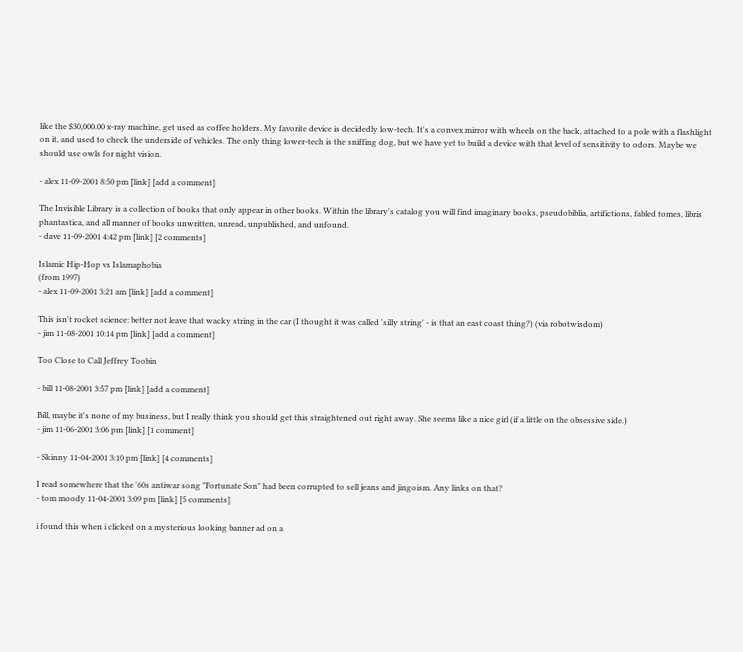like the $30,000.00 x-ray machine, get used as coffee holders. My favorite device is decidedly low-tech. It's a convex mirror with wheels on the back, attached to a pole with a flashlight on it, and used to check the underside of vehicles. The only thing lower-tech is the sniffing dog, but we have yet to build a device with that level of sensitivity to odors. Maybe we should use owls for night vision.

- alex 11-09-2001 8:50 pm [link] [add a comment]

The Invisible Library is a collection of books that only appear in other books. Within the library's catalog you will find imaginary books, pseudobiblia, artifictions, fabled tomes, libris phantastica, and all manner of books unwritten, unread, unpublished, and unfound.
- dave 11-09-2001 4:42 pm [link] [2 comments]

Islamic Hip-Hop vs Islamaphobia
(from 1997)
- alex 11-09-2001 3:21 am [link] [add a comment]

This isn't rocket science: better not leave that wacky string in the car (I thought it was called 'silly string' - is that an east coast thing?) (via robotwisdom)
- jim 11-08-2001 10:14 pm [link] [add a comment]

Too Close to Call Jeffrey Toobin

- bill 11-08-2001 3:57 pm [link] [add a comment]

Bill, maybe it's none of my business, but I really think you should get this straightened out right away. She seems like a nice girl (if a little on the obsessive side.)
- jim 11-06-2001 3:06 pm [link] [1 comment]

- Skinny 11-04-2001 3:10 pm [link] [4 comments]

I read somewhere that the '60s antiwar song "Fortunate Son" had been corrupted to sell jeans and jingoism. Any links on that?
- tom moody 11-04-2001 3:09 pm [link] [5 comments]

i found this when i clicked on a mysterious looking banner ad on a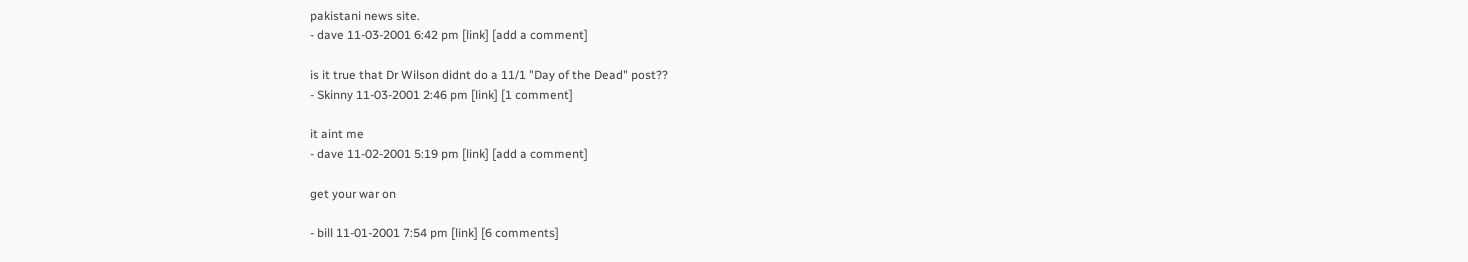pakistani news site.
- dave 11-03-2001 6:42 pm [link] [add a comment]

is it true that Dr Wilson didnt do a 11/1 "Day of the Dead" post??
- Skinny 11-03-2001 2:46 pm [link] [1 comment]

it aint me
- dave 11-02-2001 5:19 pm [link] [add a comment]

get your war on

- bill 11-01-2001 7:54 pm [link] [6 comments]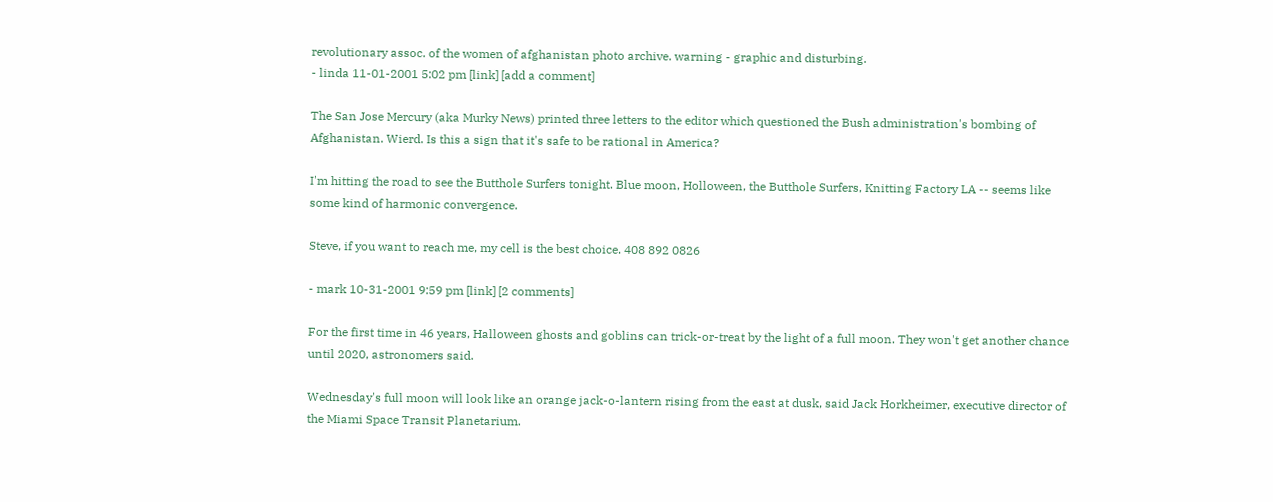revolutionary assoc. of the women of afghanistan photo archive. warning - graphic and disturbing.
- linda 11-01-2001 5:02 pm [link] [add a comment]

The San Jose Mercury (aka Murky News) printed three letters to the editor which questioned the Bush administration's bombing of Afghanistan. Wierd. Is this a sign that it's safe to be rational in America?

I'm hitting the road to see the Butthole Surfers tonight. Blue moon, Holloween, the Butthole Surfers, Knitting Factory LA -- seems like some kind of harmonic convergence.

Steve, if you want to reach me, my cell is the best choice. 408 892 0826

- mark 10-31-2001 9:59 pm [link] [2 comments]

For the first time in 46 years, Halloween ghosts and goblins can trick-or-treat by the light of a full moon. They won't get another chance until 2020, astronomers said.

Wednesday's full moon will look like an orange jack-o-lantern rising from the east at dusk, said Jack Horkheimer, executive director of the Miami Space Transit Planetarium.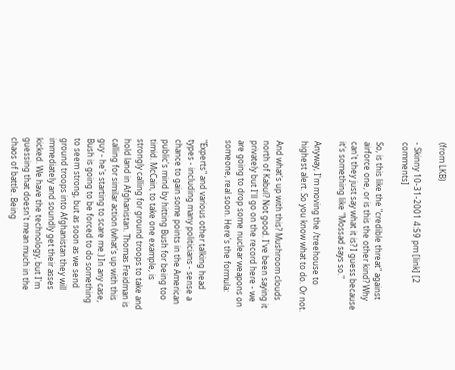(from LKB)

- Skinny 10-31-2001 4:59 pm [link] [2 comments]

So, is this like the "credible threat" against airforce one, or is this the other kind? Why can't they just say what it is? I guess because it's something like "Mossad says so."

Anyway, I'm moving the /treehouse to highest alert. So you know what to do. Or not.

And what's up with this? Mushroom clouds north of Kabul? Not good. I've been saying it privately but I'll go on the record here - we are going to drop some nuclear weapons on someone, real soon. Here's the formula:

"Experts" and various other talking head types - including many politicians - sense a chance to gain some points in the American public's mind by hitting Bush for being too timid. McCain, to take one example, is strongly calling for ground troops to take and hold land in Afghanistan. Thomas Freidman is calling for similar action (what's up with this guy - he's starting to scare me.) In any case, Bush is going to be forced to do something to seem strong, but as soon as we send ground troops into Afghanistan they will immediately and soundly get their asses kicked. We have the technology, but I'm guessing that doesn't mean much in the chaos of battle. Being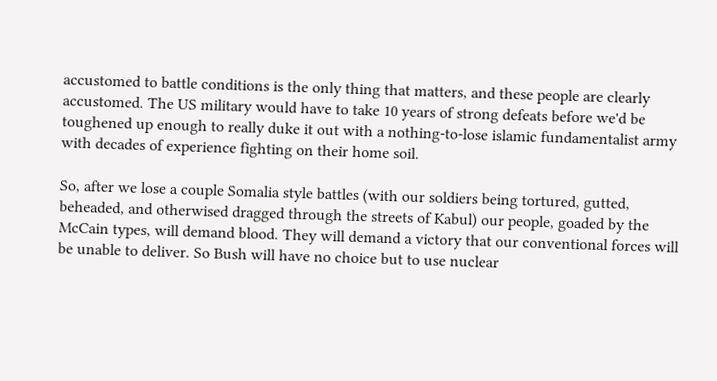accustomed to battle conditions is the only thing that matters, and these people are clearly accustomed. The US military would have to take 10 years of strong defeats before we'd be toughened up enough to really duke it out with a nothing-to-lose islamic fundamentalist army with decades of experience fighting on their home soil.

So, after we lose a couple Somalia style battles (with our soldiers being tortured, gutted, beheaded, and otherwised dragged through the streets of Kabul) our people, goaded by the McCain types, will demand blood. They will demand a victory that our conventional forces will be unable to deliver. So Bush will have no choice but to use nuclear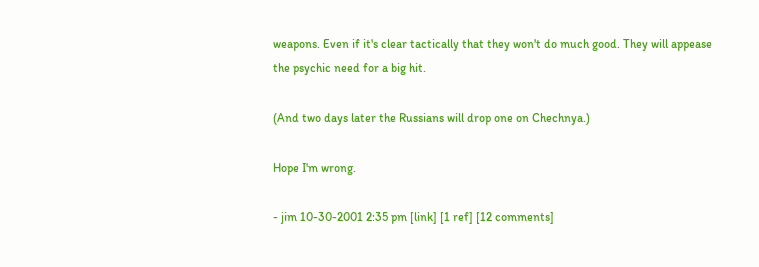weapons. Even if it's clear tactically that they won't do much good. They will appease the psychic need for a big hit.

(And two days later the Russians will drop one on Chechnya.)

Hope I'm wrong.

- jim 10-30-2001 2:35 pm [link] [1 ref] [12 comments]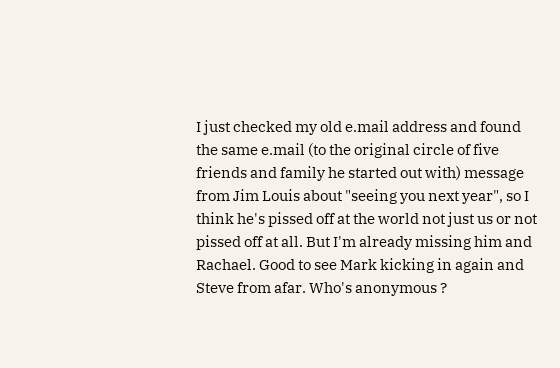I just checked my old e.mail address and found the same e.mail (to the original circle of five friends and family he started out with) message from Jim Louis about "seeing you next year", so I think he's pissed off at the world not just us or not pissed off at all. But I'm already missing him and Rachael. Good to see Mark kicking in again and Steve from afar. Who's anonymous ?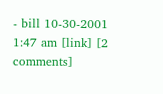- bill 10-30-2001 1:47 am [link] [2 comments]